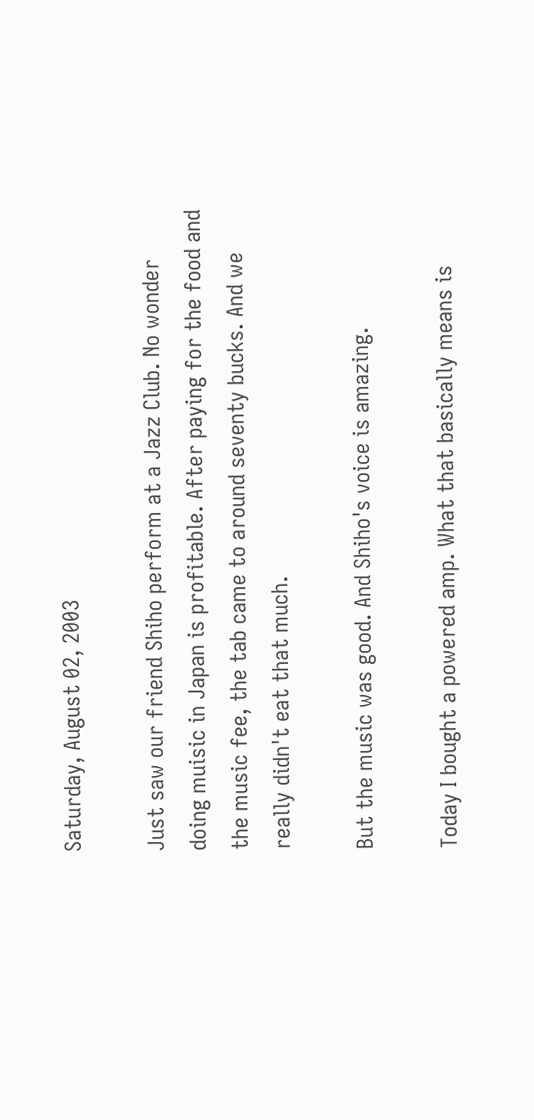Saturday, August 02, 2003

Just saw our friend Shiho perform at a Jazz Club. No wonder doing muisic in Japan is profitable. After paying for the food and the music fee, the tab came to around seventy bucks. And we really didn't eat that much.

But the music was good. And Shiho's voice is amazing.

Today I bought a powered amp. What that basically means is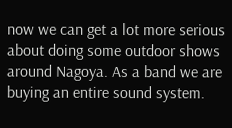now we can get a lot more serious about doing some outdoor shows around Nagoya. As a band we are buying an entire sound system.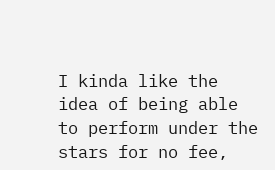I kinda like the idea of being able to perform under the stars for no fee,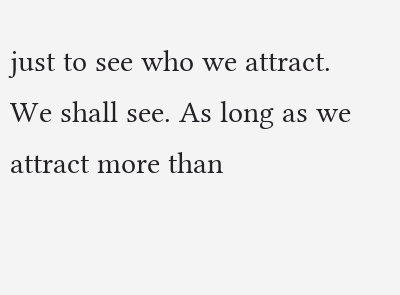just to see who we attract. We shall see. As long as we attract more than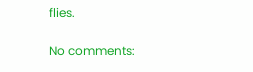flies.

No comments: